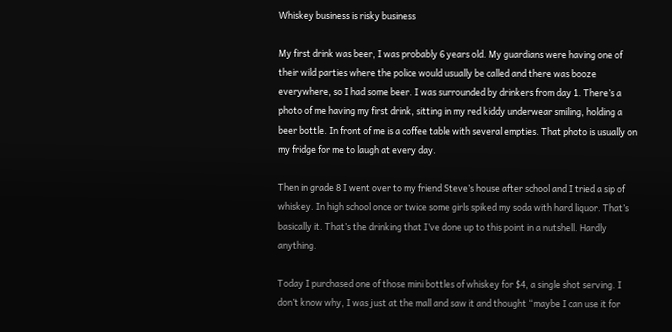Whiskey business is risky business

My first drink was beer, I was probably 6 years old. My guardians were having one of their wild parties where the police would usually be called and there was booze everywhere, so I had some beer. I was surrounded by drinkers from day 1. There’s a photo of me having my first drink, sitting in my red kiddy underwear smiling, holding a beer bottle. In front of me is a coffee table with several empties. That photo is usually on my fridge for me to laugh at every day.

Then in grade 8 I went over to my friend Steve’s house after school and I tried a sip of whiskey. In high school once or twice some girls spiked my soda with hard liquor. That’s basically it. That’s the drinking that I’ve done up to this point in a nutshell. Hardly anything.

Today I purchased one of those mini bottles of whiskey for $4, a single shot serving. I don’t know why, I was just at the mall and saw it and thought “maybe I can use it for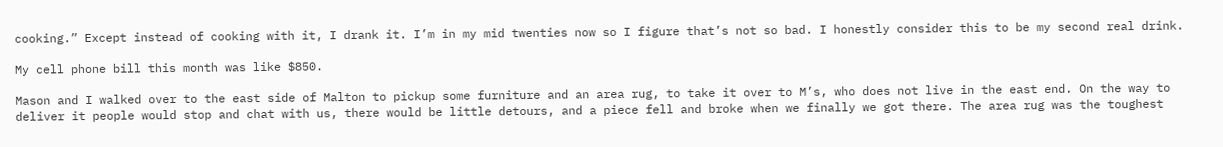cooking.” Except instead of cooking with it, I drank it. I’m in my mid twenties now so I figure that’s not so bad. I honestly consider this to be my second real drink.

My cell phone bill this month was like $850.

Mason and I walked over to the east side of Malton to pickup some furniture and an area rug, to take it over to M’s, who does not live in the east end. On the way to deliver it people would stop and chat with us, there would be little detours, and a piece fell and broke when we finally we got there. The area rug was the toughest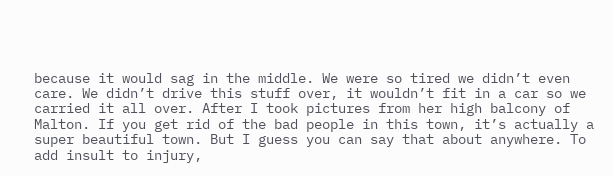because it would sag in the middle. We were so tired we didn’t even care. We didn’t drive this stuff over, it wouldn’t fit in a car so we carried it all over. After I took pictures from her high balcony of Malton. If you get rid of the bad people in this town, it’s actually a super beautiful town. But I guess you can say that about anywhere. To add insult to injury,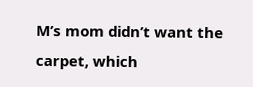M’s mom didn’t want the carpet, which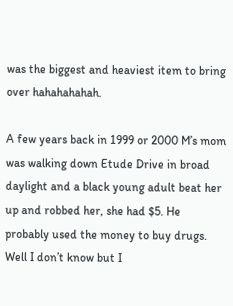was the biggest and heaviest item to bring over hahahahahah.

A few years back in 1999 or 2000 M’s mom was walking down Etude Drive in broad daylight and a black young adult beat her up and robbed her, she had $5. He probably used the money to buy drugs. Well I don’t know but I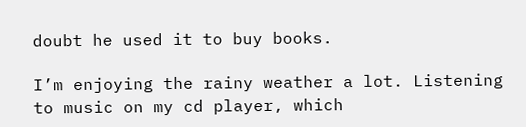doubt he used it to buy books.

I’m enjoying the rainy weather a lot. Listening to music on my cd player, which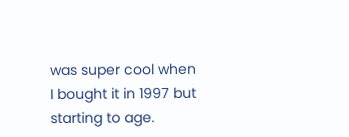was super cool when I bought it in 1997 but starting to age.